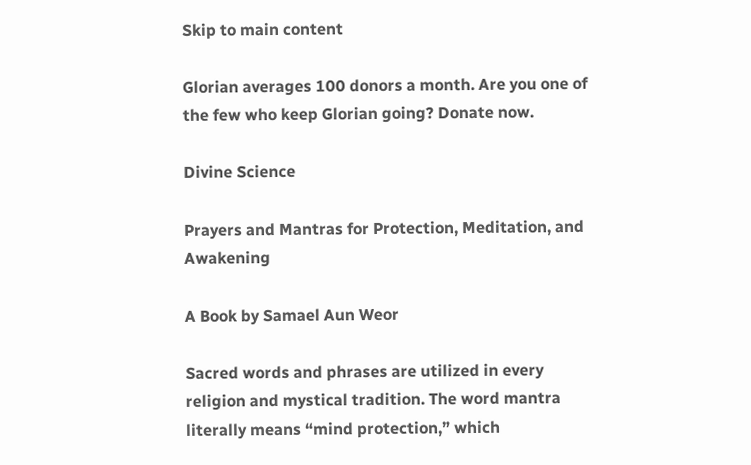Skip to main content

Glorian averages 100 donors a month. Are you one of the few who keep Glorian going? Donate now.

Divine Science

Prayers and Mantras for Protection, Meditation, and Awakening

A Book by Samael Aun Weor

Sacred words and phrases are utilized in every religion and mystical tradition. The word mantra literally means “mind protection,” which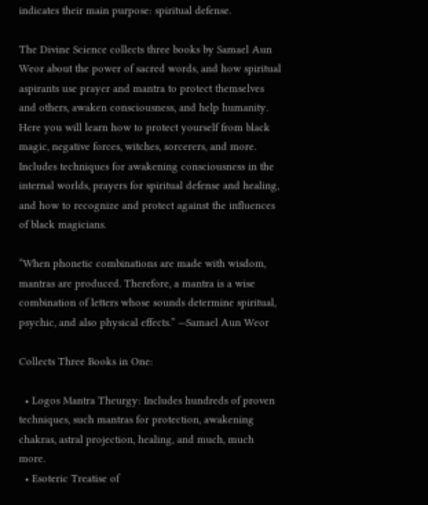indicates their main purpose: spiritual defense.

The Divine Science collects three books by Samael Aun Weor about the power of sacred words, and how spiritual aspirants use prayer and mantra to protect themselves and others, awaken consciousness, and help humanity. Here you will learn how to protect yourself from black magic, negative forces, witches, sorcerers, and more. Includes techniques for awakening consciousness in the internal worlds, prayers for spiritual defense and healing, and how to recognize and protect against the influences of black magicians.

“When phonetic combinations are made with wisdom, mantras are produced. Therefore, a mantra is a wise combination of letters whose sounds determine spiritual, psychic, and also physical effects.” —Samael Aun Weor

Collects Three Books in One:

  • Logos Mantra Theurgy: Includes hundreds of proven techniques, such mantras for protection, awakening chakras, astral projection, healing, and much, much more.
  • Esoteric Treatise of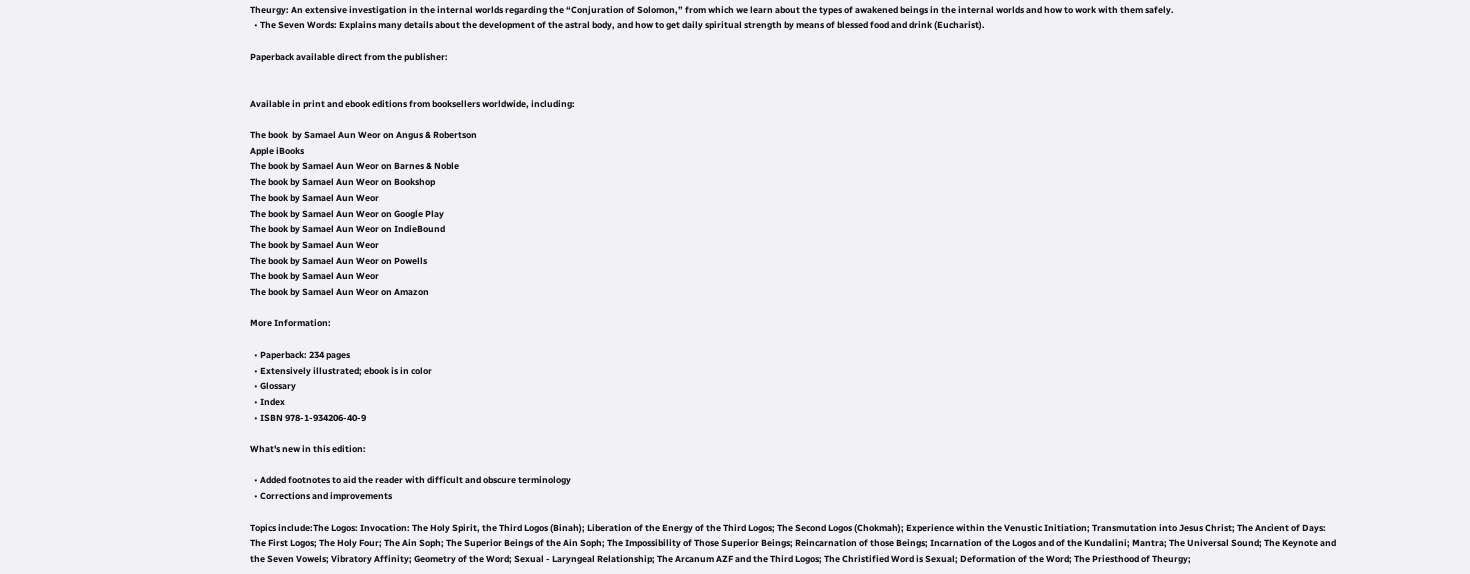Theurgy: An extensive investigation in the internal worlds regarding the “Conjuration of Solomon,” from which we learn about the types of awakened beings in the internal worlds and how to work with them safely.
  • The Seven Words: Explains many details about the development of the astral body, and how to get daily spiritual strength by means of blessed food and drink (Eucharist).

Paperback available direct from the publisher:


Available in print and ebook editions from booksellers worldwide, including:

The book  by Samael Aun Weor on Angus & Robertson
Apple iBooks
The book by Samael Aun Weor on Barnes & Noble
The book by Samael Aun Weor on Bookshop
The book by Samael Aun Weor
The book by Samael Aun Weor on Google Play
The book by Samael Aun Weor on IndieBound
The book by Samael Aun Weor
The book by Samael Aun Weor on Powells
The book by Samael Aun Weor
The book by Samael Aun Weor on Amazon

More Information:

  • Paperback: 234 pages
  • Extensively illustrated; ebook is in color
  • Glossary
  • Index
  • ISBN 978-1-934206-40-9

What's new in this edition:

  • Added footnotes to aid the reader with difficult and obscure terminology
  • Corrections and improvements

Topics include:The Logos: Invocation: The Holy Spirit, the Third Logos (Binah); Liberation of the Energy of the Third Logos; The Second Logos (Chokmah); Experience within the Venustic Initiation; Transmutation into Jesus Christ; The Ancient of Days: The First Logos; The Holy Four; The Ain Soph; The Superior Beings of the Ain Soph; The Impossibility of Those Superior Beings; Reincarnation of those Beings; Incarnation of the Logos and of the Kundalini; Mantra; The Universal Sound; The Keynote and the Seven Vowels; Vibratory Affinity; Geometry of the Word; Sexual - Laryngeal Relationship; The Arcanum AZF and the Third Logos; The Christified Word is Sexual; Deformation of the Word; The Priesthood of Theurgy;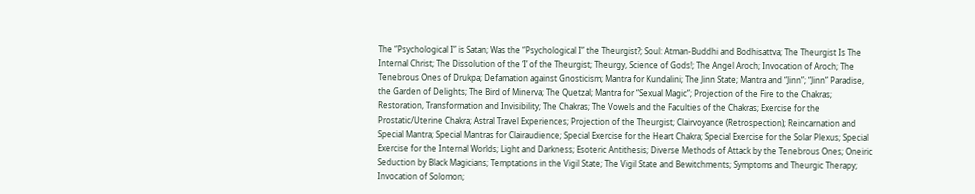The “Psychological I” is Satan; Was the “Psychological I” the Theurgist?; Soul: Atman-Buddhi and Bodhisattva; The Theurgist Is The Internal Christ; The Dissolution of the ‘I’ of the Theurgist; Theurgy, Science of Gods!; The Angel Aroch; Invocation of Aroch; The Tenebrous Ones of Drukpa; Defamation against Gnosticism; Mantra for Kundalini; The Jinn State; Mantra and “Jinn”; “Jinn” Paradise, the Garden of Delights; The Bird of Minerva; The Quetzal; Mantra for “Sexual Magic”; Projection of the Fire to the Chakras; Restoration, Transformation and Invisibility; The Chakras; The Vowels and the Faculties of the Chakras; Exercise for the Prostatic/Uterine Chakra; Astral Travel Experiences; Projection of the Theurgist; Clairvoyance (Retrospection); Reincarnation and Special Mantra; Special Mantras for Clairaudience; Special Exercise for the Heart Chakra; Special Exercise for the Solar Plexus; Special Exercise for the Internal Worlds; Light and Darkness; Esoteric Antithesis; Diverse Methods of Attack by the Tenebrous Ones; Oneiric Seduction by Black Magicians; Temptations in the Vigil State; The Vigil State and Bewitchments; Symptoms and Theurgic Therapy; Invocation of Solomon;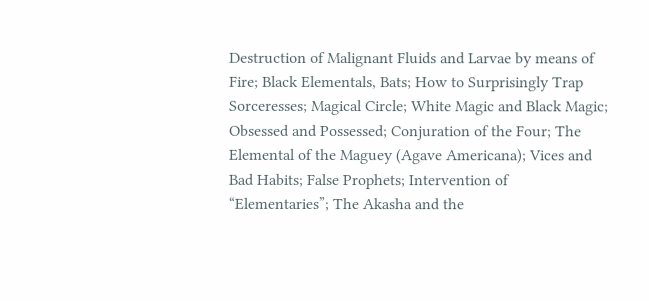Destruction of Malignant Fluids and Larvae by means of Fire; Black Elementals, Bats; How to Surprisingly Trap Sorceresses; Magical Circle; White Magic and Black Magic; Obsessed and Possessed; Conjuration of the Four; The Elemental of the Maguey (Agave Americana); Vices and Bad Habits; False Prophets; Intervention of “Elementaries”; The Akasha and the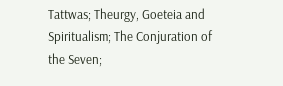Tattwas; Theurgy, Goeteia and Spiritualism; The Conjuration of the Seven;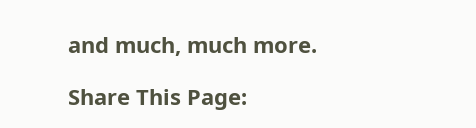and much, much more.

Share This Page: